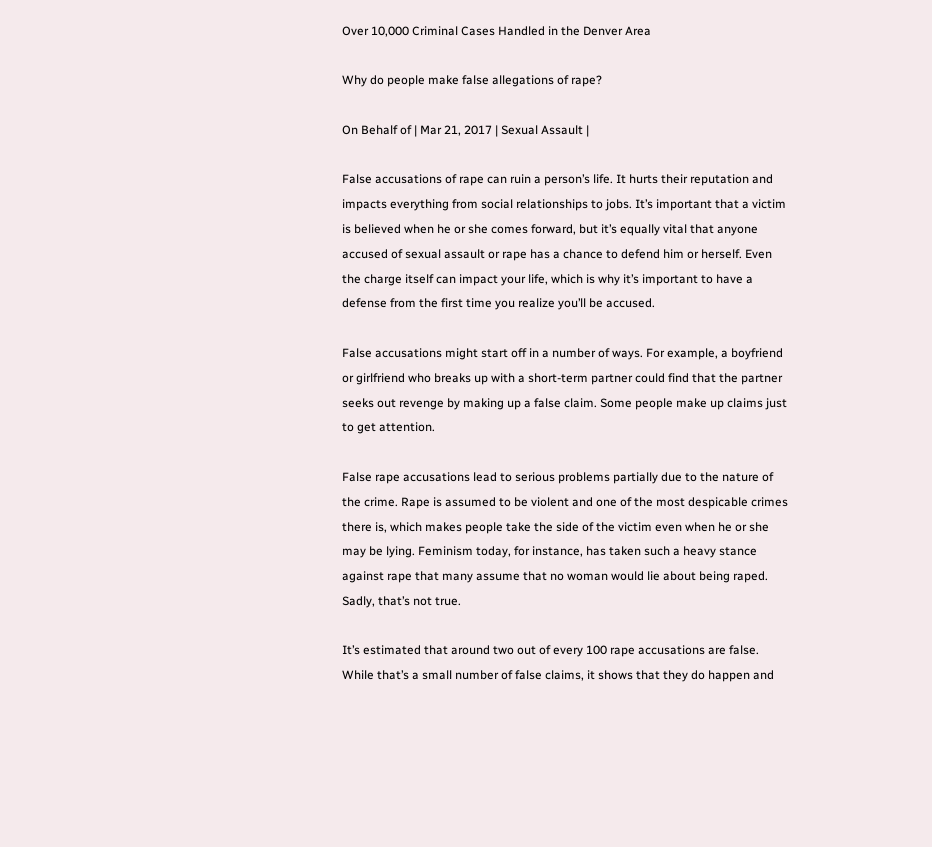Over 10,000 Criminal Cases Handled in the Denver Area

Why do people make false allegations of rape?

On Behalf of | Mar 21, 2017 | Sexual Assault |

False accusations of rape can ruin a person’s life. It hurts their reputation and impacts everything from social relationships to jobs. It’s important that a victim is believed when he or she comes forward, but it’s equally vital that anyone accused of sexual assault or rape has a chance to defend him or herself. Even the charge itself can impact your life, which is why it’s important to have a defense from the first time you realize you’ll be accused.

False accusations might start off in a number of ways. For example, a boyfriend or girlfriend who breaks up with a short-term partner could find that the partner seeks out revenge by making up a false claim. Some people make up claims just to get attention.

False rape accusations lead to serious problems partially due to the nature of the crime. Rape is assumed to be violent and one of the most despicable crimes there is, which makes people take the side of the victim even when he or she may be lying. Feminism today, for instance, has taken such a heavy stance against rape that many assume that no woman would lie about being raped. Sadly, that’s not true.

It’s estimated that around two out of every 100 rape accusations are false. While that’s a small number of false claims, it shows that they do happen and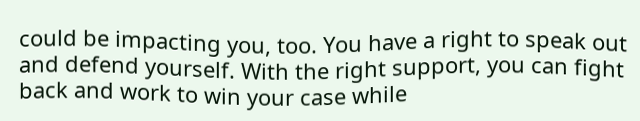could be impacting you, too. You have a right to speak out and defend yourself. With the right support, you can fight back and work to win your case while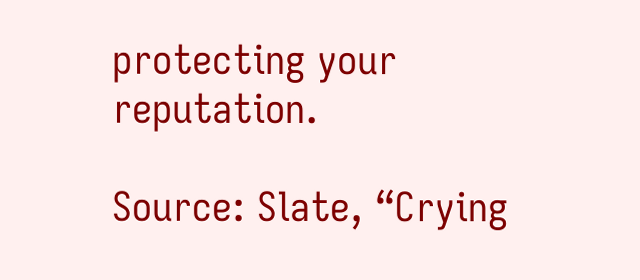protecting your reputation.

Source: Slate, “Crying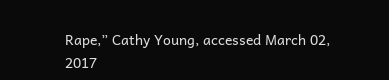Rape,” Cathy Young, accessed March 02, 2017